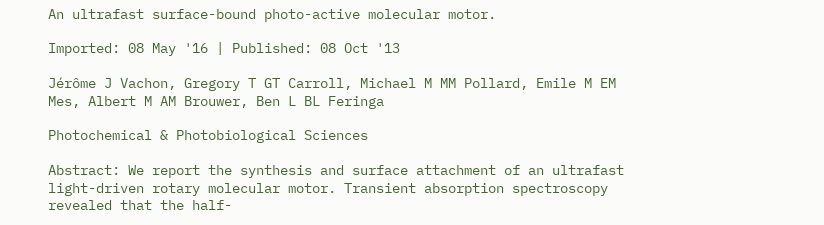An ultrafast surface-bound photo-active molecular motor.

Imported: 08 May '16 | Published: 08 Oct '13

Jérôme J Vachon, Gregory T GT Carroll, Michael M MM Pollard, Emile M EM Mes, Albert M AM Brouwer, Ben L BL Feringa

Photochemical & Photobiological Sciences

Abstract: We report the synthesis and surface attachment of an ultrafast light-driven rotary molecular motor. Transient absorption spectroscopy revealed that the half-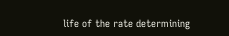life of the rate determining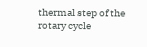thermal step of the rotary cycle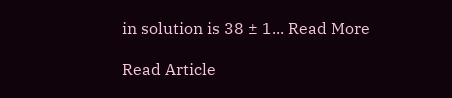in solution is 38 ± 1... Read More

Read Article